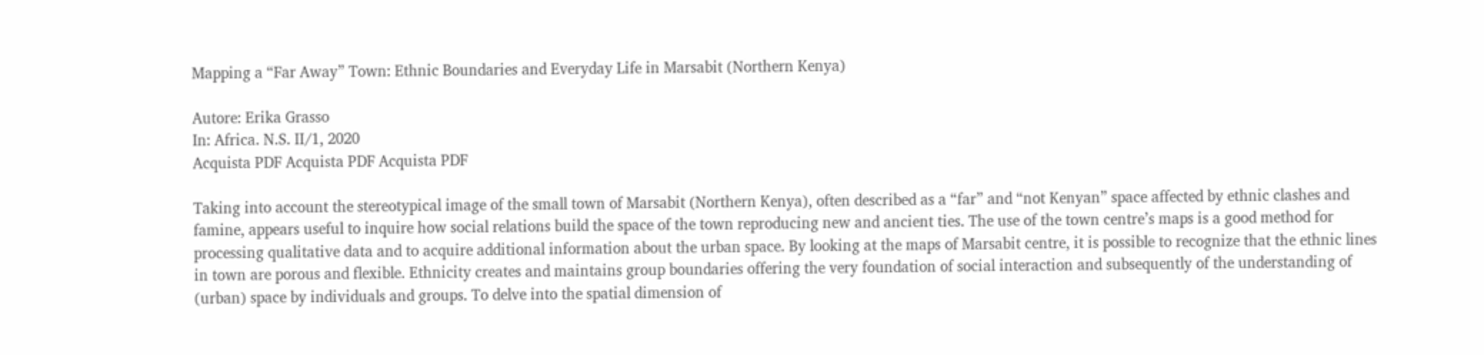Mapping a “Far Away” Town: Ethnic Boundaries and Everyday Life in Marsabit (Northern Kenya)

Autore: Erika Grasso
In: Africa. N.S. II/1, 2020
Acquista PDF Acquista PDF Acquista PDF

Taking into account the stereotypical image of the small town of Marsabit (Northern Kenya), often described as a “far” and “not Kenyan” space affected by ethnic clashes and famine, appears useful to inquire how social relations build the space of the town reproducing new and ancient ties. The use of the town centre’s maps is a good method for processing qualitative data and to acquire additional information about the urban space. By looking at the maps of Marsabit centre, it is possible to recognize that the ethnic lines in town are porous and flexible. Ethnicity creates and maintains group boundaries offering the very foundation of social interaction and subsequently of the understanding of (urban) space by individuals and groups. To delve into the spatial dimension of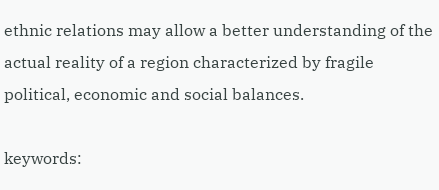ethnic relations may allow a better understanding of the actual reality of a region characterized by fragile political, economic and social balances.

keywords: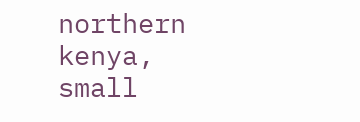northern kenya, small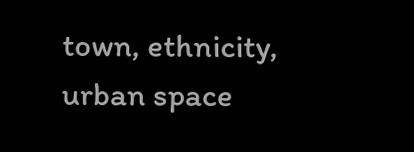town, ethnicity, urban space